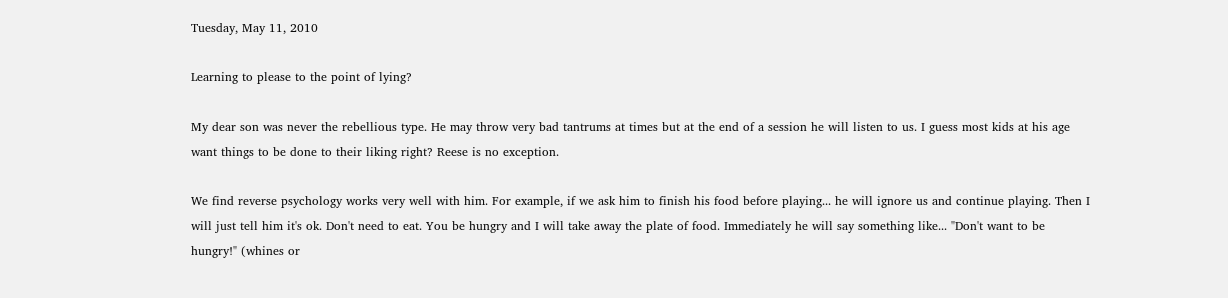Tuesday, May 11, 2010

Learning to please to the point of lying?

My dear son was never the rebellious type. He may throw very bad tantrums at times but at the end of a session he will listen to us. I guess most kids at his age want things to be done to their liking right? Reese is no exception.

We find reverse psychology works very well with him. For example, if we ask him to finish his food before playing... he will ignore us and continue playing. Then I will just tell him it's ok. Don't need to eat. You be hungry and I will take away the plate of food. Immediately he will say something like... "Don't want to be hungry!" (whines or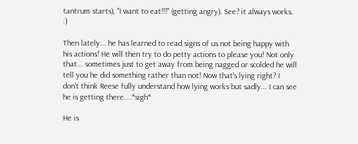tantrum starts), "I want to eat!!!" (getting angry). See? it always works. :)

Then lately... he has learned to read signs of us not being happy with his actions! He will then try to do petty actions to please you! Not only that... sometimes just to get away from being nagged or scolded he will tell you he did something rather than not! Now that's lying right? I don't think Reese fully understand how lying works but sadly... I can see he is getting there....*sigh*

He is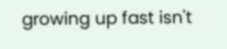growing up fast isn't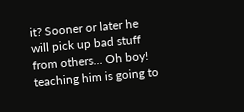it? Sooner or later he will pick up bad stuff from others... Oh boy! teaching him is going to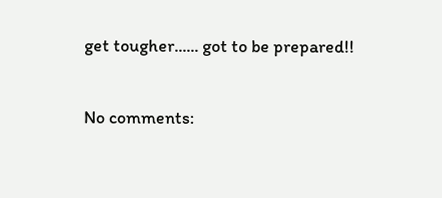get tougher...... got to be prepared!!

No comments: